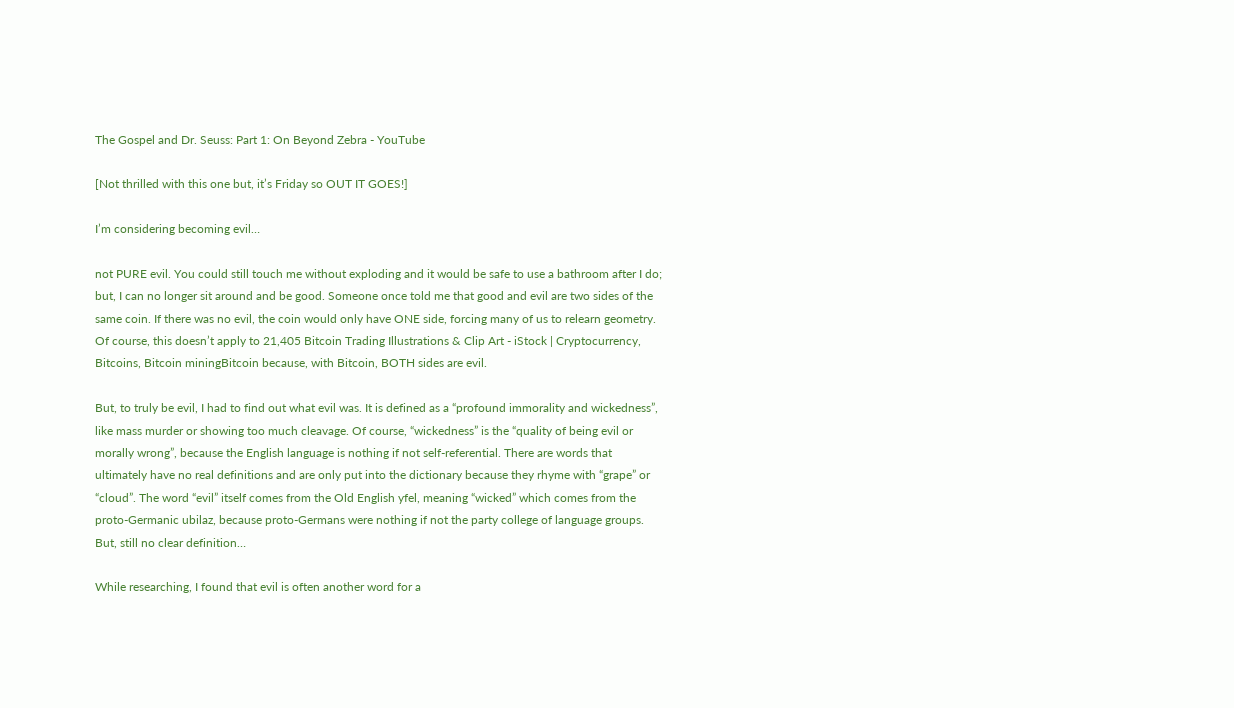The Gospel and Dr. Seuss: Part 1: On Beyond Zebra - YouTube

[Not thrilled with this one but, it’s Friday so OUT IT GOES!]

I’m considering becoming evil…

not PURE evil. You could still touch me without exploding and it would be safe to use a bathroom after I do; but, I can no longer sit around and be good. Someone once told me that good and evil are two sides of the same coin. If there was no evil, the coin would only have ONE side, forcing many of us to relearn geometry. Of course, this doesn’t apply to 21,405 Bitcoin Trading Illustrations & Clip Art - iStock | Cryptocurrency,  Bitcoins, Bitcoin miningBitcoin because, with Bitcoin, BOTH sides are evil.

But, to truly be evil, I had to find out what evil was. It is defined as a “profound immorality and wickedness”, like mass murder or showing too much cleavage. Of course, “wickedness” is the “quality of being evil or morally wrong”, because the English language is nothing if not self-referential. There are words that ultimately have no real definitions and are only put into the dictionary because they rhyme with “grape” or “cloud”. The word “evil” itself comes from the Old English yfel, meaning “wicked” which comes from the proto-Germanic ubilaz, because proto-Germans were nothing if not the party college of language groups. But, still no clear definition…

While researching, I found that evil is often another word for a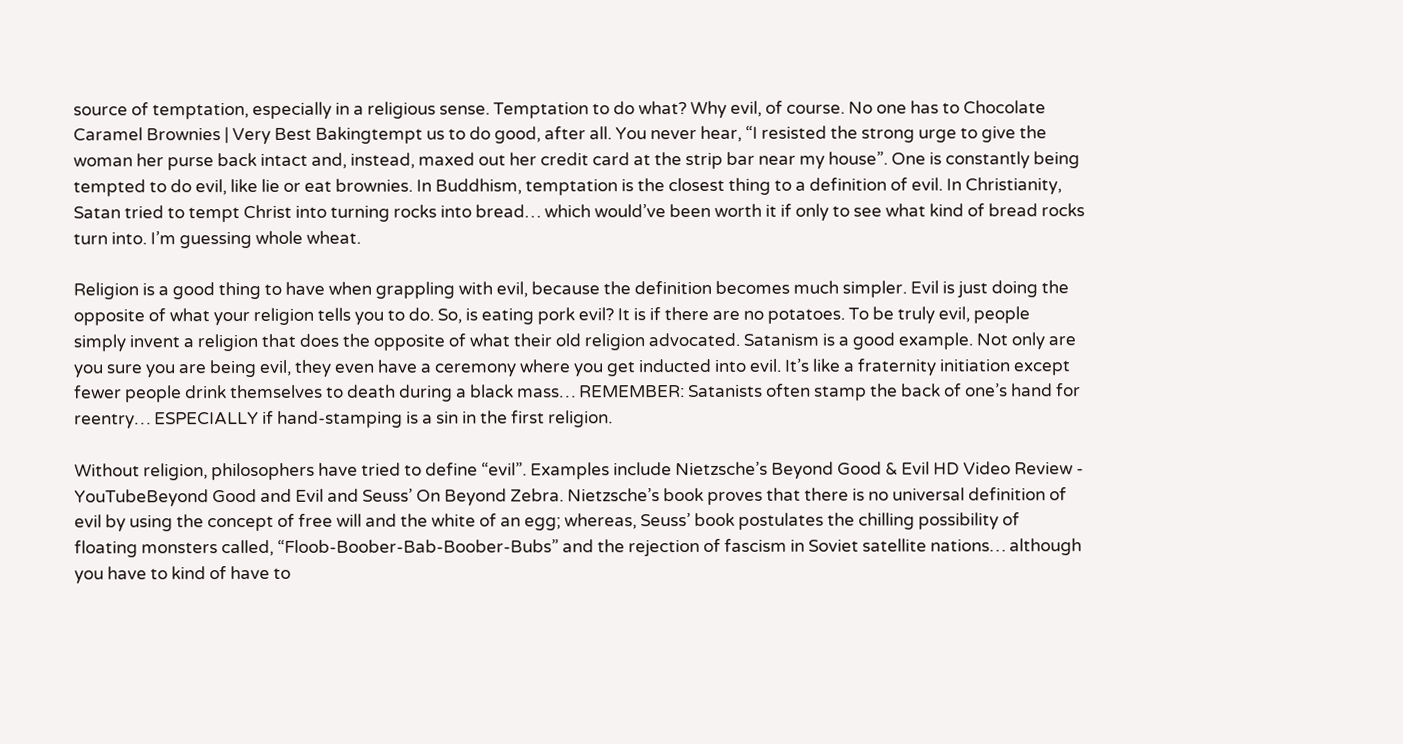source of temptation, especially in a religious sense. Temptation to do what? Why evil, of course. No one has to Chocolate Caramel Brownies | Very Best Bakingtempt us to do good, after all. You never hear, “I resisted the strong urge to give the woman her purse back intact and, instead, maxed out her credit card at the strip bar near my house”. One is constantly being tempted to do evil, like lie or eat brownies. In Buddhism, temptation is the closest thing to a definition of evil. In Christianity, Satan tried to tempt Christ into turning rocks into bread… which would’ve been worth it if only to see what kind of bread rocks turn into. I’m guessing whole wheat.

Religion is a good thing to have when grappling with evil, because the definition becomes much simpler. Evil is just doing the opposite of what your religion tells you to do. So, is eating pork evil? It is if there are no potatoes. To be truly evil, people simply invent a religion that does the opposite of what their old religion advocated. Satanism is a good example. Not only are you sure you are being evil, they even have a ceremony where you get inducted into evil. It’s like a fraternity initiation except fewer people drink themselves to death during a black mass… REMEMBER: Satanists often stamp the back of one’s hand for reentry… ESPECIALLY if hand-stamping is a sin in the first religion.

Without religion, philosophers have tried to define “evil”. Examples include Nietzsche’s Beyond Good & Evil HD Video Review - YouTubeBeyond Good and Evil and Seuss’ On Beyond Zebra. Nietzsche’s book proves that there is no universal definition of evil by using the concept of free will and the white of an egg; whereas, Seuss’ book postulates the chilling possibility of floating monsters called, “Floob-Boober-Bab-Boober-Bubs” and the rejection of fascism in Soviet satellite nations… although you have to kind of have to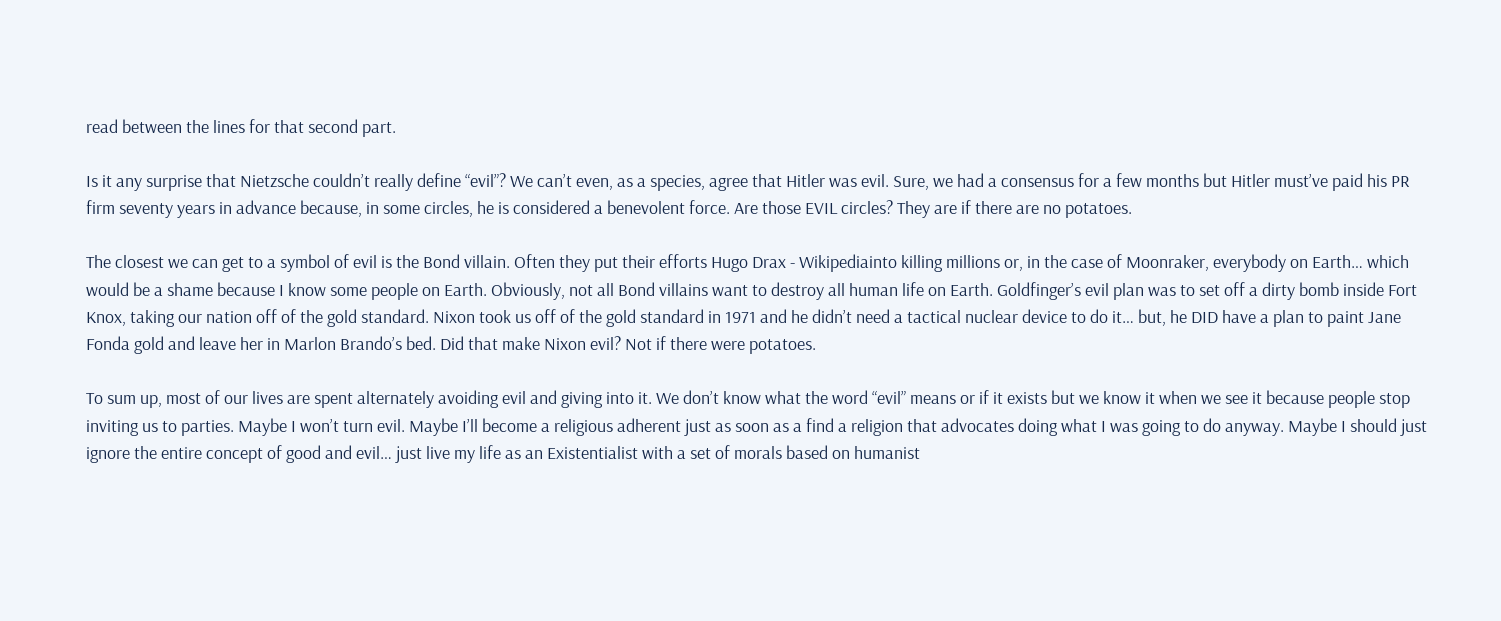read between the lines for that second part.

Is it any surprise that Nietzsche couldn’t really define “evil”? We can’t even, as a species, agree that Hitler was evil. Sure, we had a consensus for a few months but Hitler must’ve paid his PR firm seventy years in advance because, in some circles, he is considered a benevolent force. Are those EVIL circles? They are if there are no potatoes.

The closest we can get to a symbol of evil is the Bond villain. Often they put their efforts Hugo Drax - Wikipediainto killing millions or, in the case of Moonraker, everybody on Earth… which would be a shame because I know some people on Earth. Obviously, not all Bond villains want to destroy all human life on Earth. Goldfinger’s evil plan was to set off a dirty bomb inside Fort Knox, taking our nation off of the gold standard. Nixon took us off of the gold standard in 1971 and he didn’t need a tactical nuclear device to do it… but, he DID have a plan to paint Jane Fonda gold and leave her in Marlon Brando’s bed. Did that make Nixon evil? Not if there were potatoes.

To sum up, most of our lives are spent alternately avoiding evil and giving into it. We don’t know what the word “evil” means or if it exists but we know it when we see it because people stop inviting us to parties. Maybe I won’t turn evil. Maybe I’ll become a religious adherent just as soon as a find a religion that advocates doing what I was going to do anyway. Maybe I should just ignore the entire concept of good and evil… just live my life as an Existentialist with a set of morals based on humanist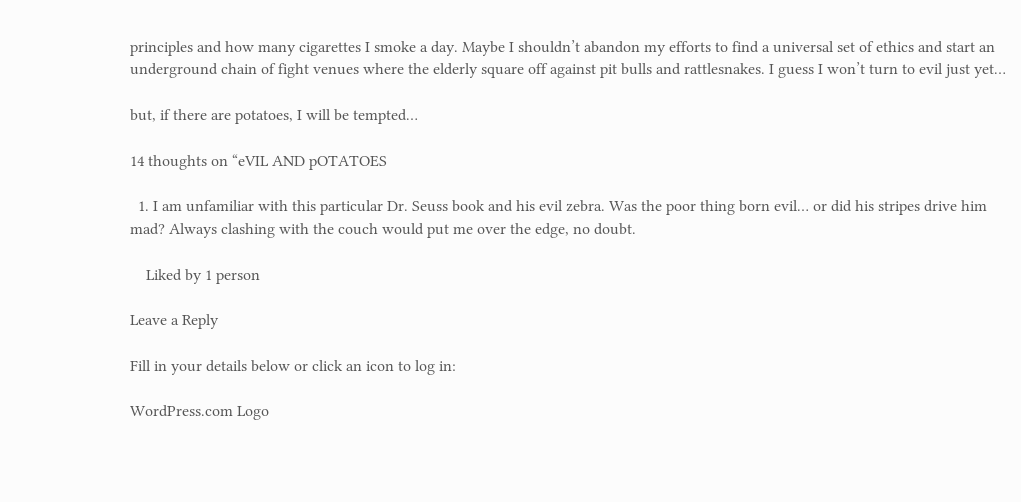principles and how many cigarettes I smoke a day. Maybe I shouldn’t abandon my efforts to find a universal set of ethics and start an underground chain of fight venues where the elderly square off against pit bulls and rattlesnakes. I guess I won’t turn to evil just yet…

but, if there are potatoes, I will be tempted…

14 thoughts on “eVIL AND pOTATOES

  1. I am unfamiliar with this particular Dr. Seuss book and his evil zebra. Was the poor thing born evil… or did his stripes drive him mad? Always clashing with the couch would put me over the edge, no doubt.

    Liked by 1 person

Leave a Reply

Fill in your details below or click an icon to log in:

WordPress.com Logo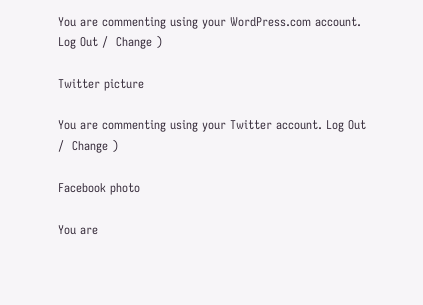You are commenting using your WordPress.com account. Log Out /  Change )

Twitter picture

You are commenting using your Twitter account. Log Out /  Change )

Facebook photo

You are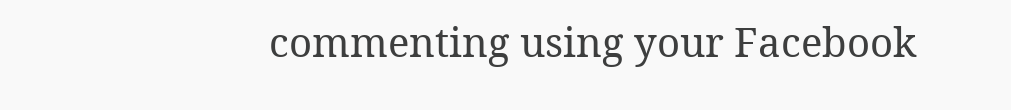commenting using your Facebook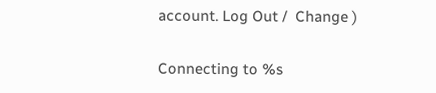account. Log Out /  Change )

Connecting to %s